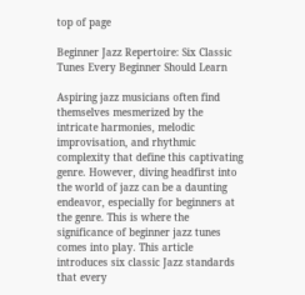top of page

Beginner Jazz Repertoire: Six Classic Tunes Every Beginner Should Learn

Aspiring jazz musicians often find themselves mesmerized by the intricate harmonies, melodic improvisation, and rhythmic complexity that define this captivating genre. However, diving headfirst into the world of jazz can be a daunting endeavor, especially for beginners at the genre. This is where the significance of beginner jazz tunes comes into play. This article introduces six classic Jazz standards that every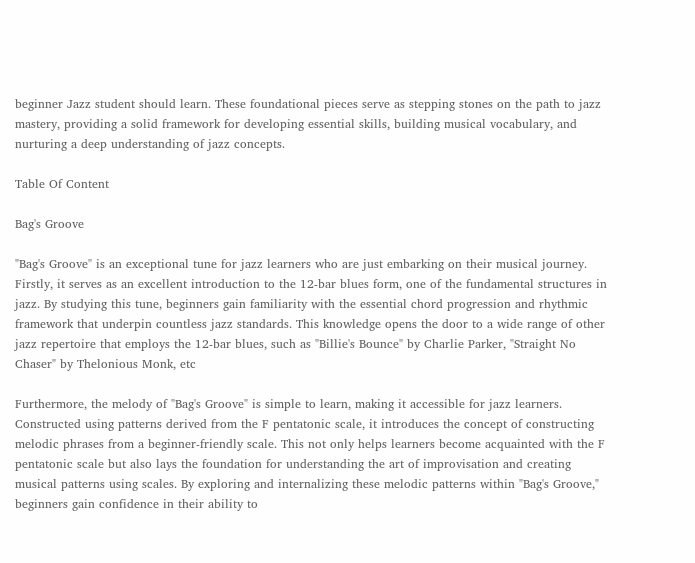beginner Jazz student should learn. These foundational pieces serve as stepping stones on the path to jazz mastery, providing a solid framework for developing essential skills, building musical vocabulary, and nurturing a deep understanding of jazz concepts.

Table Of Content

Bag's Groove

"Bag's Groove" is an exceptional tune for jazz learners who are just embarking on their musical journey. Firstly, it serves as an excellent introduction to the 12-bar blues form, one of the fundamental structures in jazz. By studying this tune, beginners gain familiarity with the essential chord progression and rhythmic framework that underpin countless jazz standards. This knowledge opens the door to a wide range of other jazz repertoire that employs the 12-bar blues, such as "Billie's Bounce" by Charlie Parker, "Straight No Chaser" by Thelonious Monk, etc

Furthermore, the melody of "Bag's Groove" is simple to learn, making it accessible for jazz learners. Constructed using patterns derived from the F pentatonic scale, it introduces the concept of constructing melodic phrases from a beginner-friendly scale. This not only helps learners become acquainted with the F pentatonic scale but also lays the foundation for understanding the art of improvisation and creating musical patterns using scales. By exploring and internalizing these melodic patterns within "Bag's Groove," beginners gain confidence in their ability to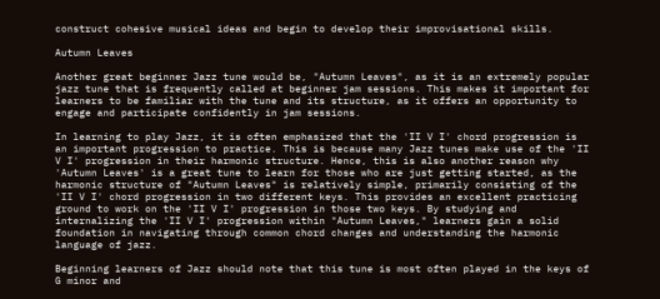construct cohesive musical ideas and begin to develop their improvisational skills.

Autumn Leaves

Another great beginner Jazz tune would be, "Autumn Leaves", as it is an extremely popular jazz tune that is frequently called at beginner jam sessions. This makes it important for learners to be familiar with the tune and its structure, as it offers an opportunity to engage and participate confidently in jam sessions.

In learning to play Jazz, it is often emphasized that the 'II V I' chord progression is an important progression to practice. This is because many Jazz tunes make use of the 'II V I' progression in their harmonic structure. Hence, this is also another reason why 'Autumn Leaves' is a great tune to learn for those who are just getting started, as the harmonic structure of "Autumn Leaves" is relatively simple, primarily consisting of the 'II V I' chord progression in two different keys. This provides an excellent practicing ground to work on the 'II V I' progression in those two keys. By studying and internalizing the 'II V I' progression within "Autumn Leaves," learners gain a solid foundation in navigating through common chord changes and understanding the harmonic language of jazz.

Beginning learners of Jazz should note that this tune is most often played in the keys of G minor and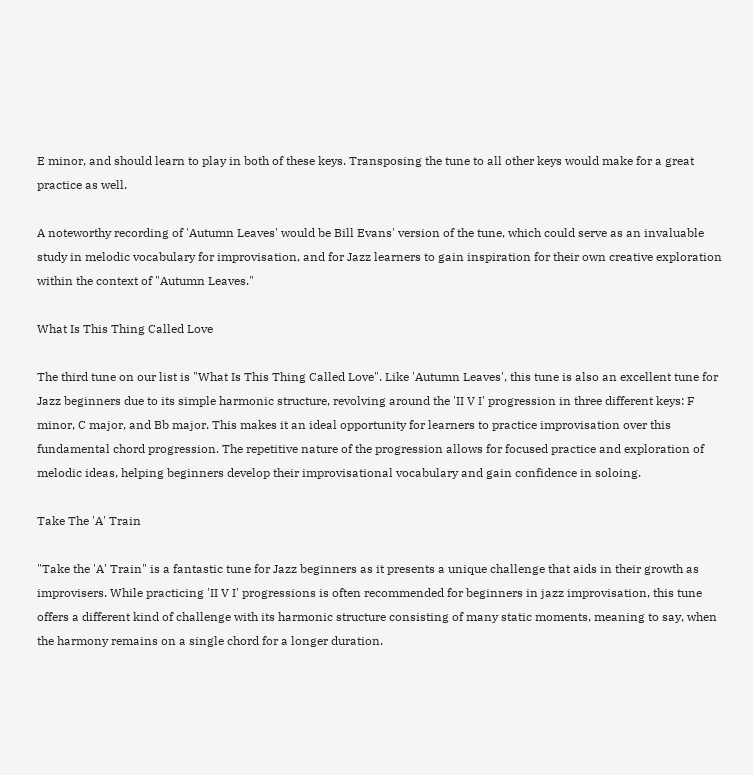E minor, and should learn to play in both of these keys. Transposing the tune to all other keys would make for a great practice as well.

A noteworthy recording of 'Autumn Leaves' would be Bill Evans' version of the tune, which could serve as an invaluable study in melodic vocabulary for improvisation, and for Jazz learners to gain inspiration for their own creative exploration within the context of "Autumn Leaves."

What Is This Thing Called Love

The third tune on our list is "What Is This Thing Called Love". Like 'Autumn Leaves', this tune is also an excellent tune for Jazz beginners due to its simple harmonic structure, revolving around the 'II V I' progression in three different keys: F minor, C major, and Bb major. This makes it an ideal opportunity for learners to practice improvisation over this fundamental chord progression. The repetitive nature of the progression allows for focused practice and exploration of melodic ideas, helping beginners develop their improvisational vocabulary and gain confidence in soloing.

Take The 'A' Train

"Take the 'A' Train" is a fantastic tune for Jazz beginners as it presents a unique challenge that aids in their growth as improvisers. While practicing 'II V I' progressions is often recommended for beginners in jazz improvisation, this tune offers a different kind of challenge with its harmonic structure consisting of many static moments, meaning to say, when the harmony remains on a single chord for a longer duration.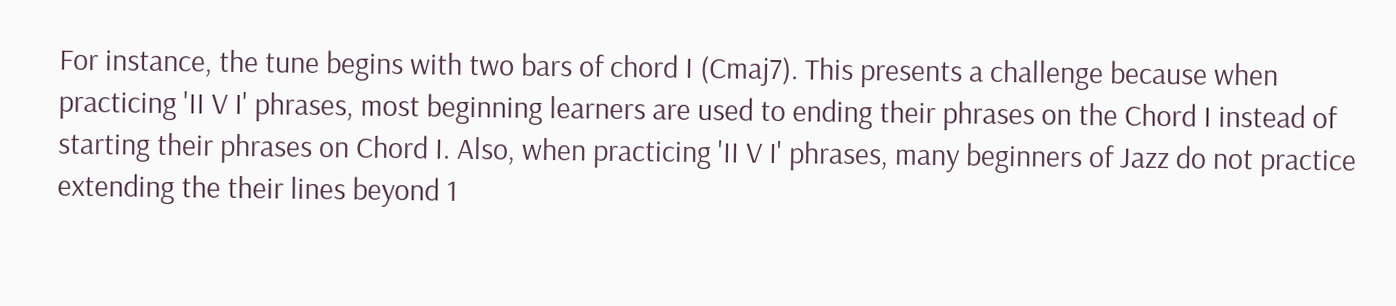For instance, the tune begins with two bars of chord I (Cmaj7). This presents a challenge because when practicing 'II V I' phrases, most beginning learners are used to ending their phrases on the Chord I instead of starting their phrases on Chord I. Also, when practicing 'II V I' phrases, many beginners of Jazz do not practice extending the their lines beyond 1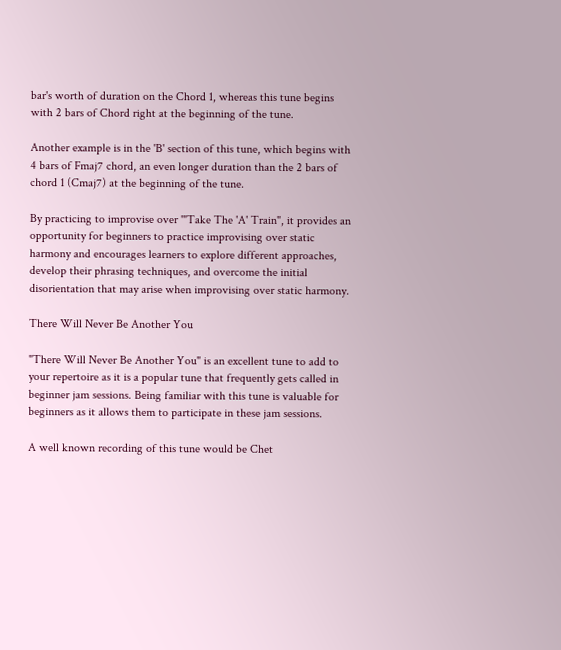bar's worth of duration on the Chord 1, whereas this tune begins with 2 bars of Chord right at the beginning of the tune.

Another example is in the 'B' section of this tune, which begins with 4 bars of Fmaj7 chord, an even longer duration than the 2 bars of chord 1 (Cmaj7) at the beginning of the tune.

By practicing to improvise over '"Take The 'A' Train", it provides an opportunity for beginners to practice improvising over static harmony and encourages learners to explore different approaches, develop their phrasing techniques, and overcome the initial disorientation that may arise when improvising over static harmony.

There Will Never Be Another You

"There Will Never Be Another You" is an excellent tune to add to your repertoire as it is a popular tune that frequently gets called in beginner jam sessions. Being familiar with this tune is valuable for beginners as it allows them to participate in these jam sessions.

A well known recording of this tune would be Chet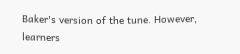Baker's version of the tune. However, learners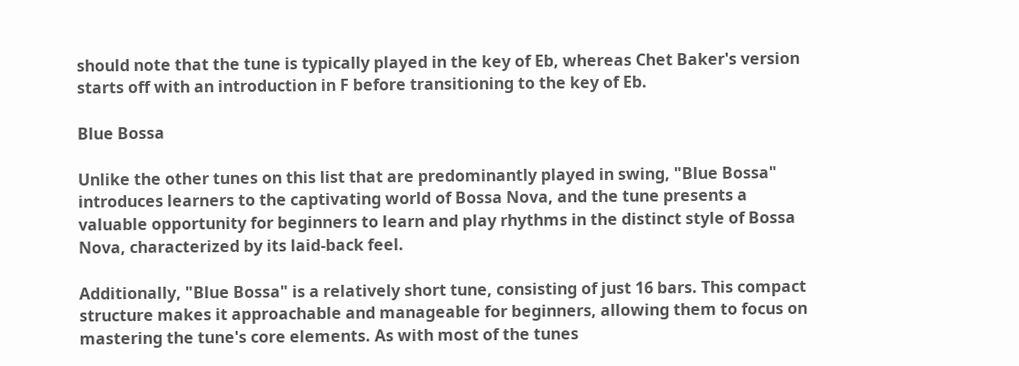should note that the tune is typically played in the key of Eb, whereas Chet Baker's version starts off with an introduction in F before transitioning to the key of Eb.

Blue Bossa

Unlike the other tunes on this list that are predominantly played in swing, "Blue Bossa" introduces learners to the captivating world of Bossa Nova, and the tune presents a valuable opportunity for beginners to learn and play rhythms in the distinct style of Bossa Nova, characterized by its laid-back feel.

Additionally, "Blue Bossa" is a relatively short tune, consisting of just 16 bars. This compact structure makes it approachable and manageable for beginners, allowing them to focus on mastering the tune's core elements. As with most of the tunes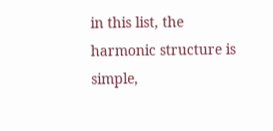in this list, the harmonic structure is simple,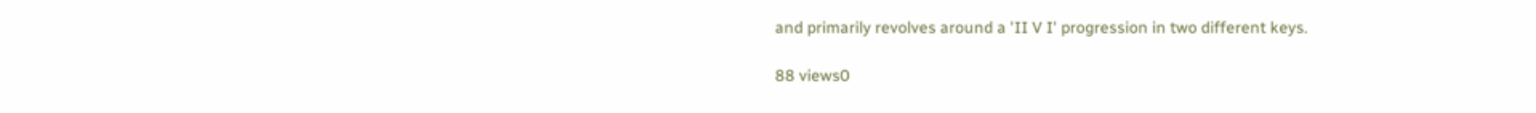and primarily revolves around a 'II V I' progression in two different keys.

88 views0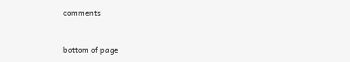comments


bottom of page